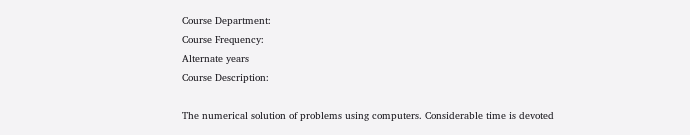Course Department:
Course Frequency:
Alternate years
Course Description:

The numerical solution of problems using computers. Considerable time is devoted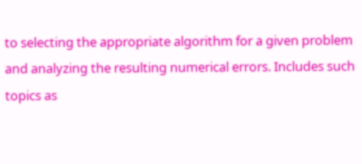to selecting the appropriate algorithm for a given problem and analyzing the resulting numerical errors. Includes such topics as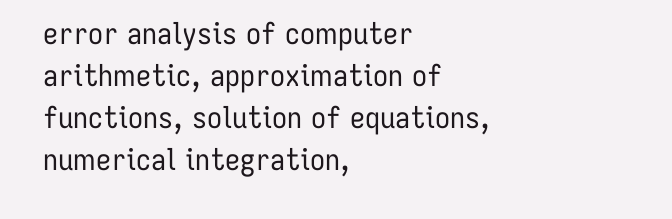error analysis of computer arithmetic, approximation of functions, solution of equations, numerical integration,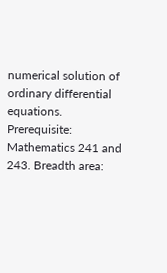numerical solution of ordinary differential equations. Prerequisite: Mathematics 241 and 243. Breadth area: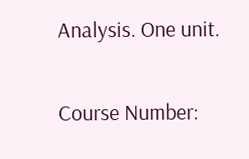Analysis. One unit.

Course Number: